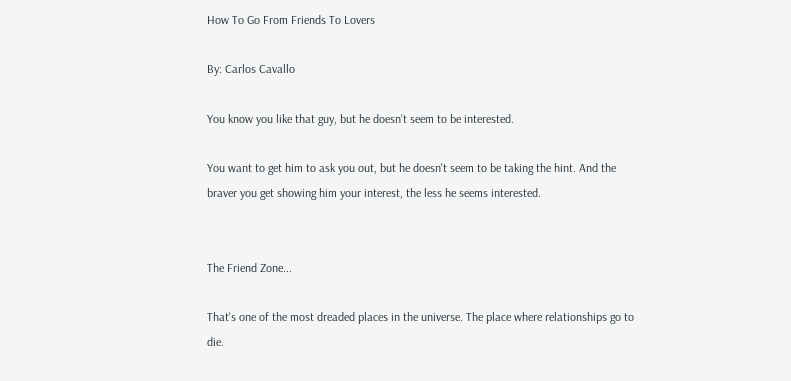How To Go From Friends To Lovers

By: Carlos Cavallo

You know you like that guy, but he doesn't seem to be interested.

You want to get him to ask you out, but he doesn't seem to be taking the hint. And the braver you get showing him your interest, the less he seems interested.


The Friend Zone...

That's one of the most dreaded places in the universe. The place where relationships go to die.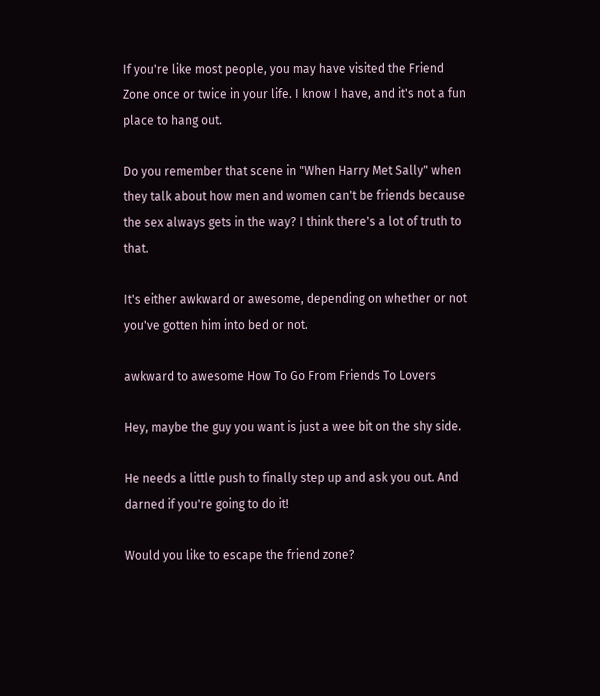If you're like most people, you may have visited the Friend Zone once or twice in your life. I know I have, and it's not a fun place to hang out.

Do you remember that scene in "When Harry Met Sally" when they talk about how men and women can't be friends because the sex always gets in the way? I think there's a lot of truth to that.

It's either awkward or awesome, depending on whether or not you've gotten him into bed or not.

awkward to awesome How To Go From Friends To Lovers

Hey, maybe the guy you want is just a wee bit on the shy side.

He needs a little push to finally step up and ask you out. And darned if you're going to do it!

Would you like to escape the friend zone?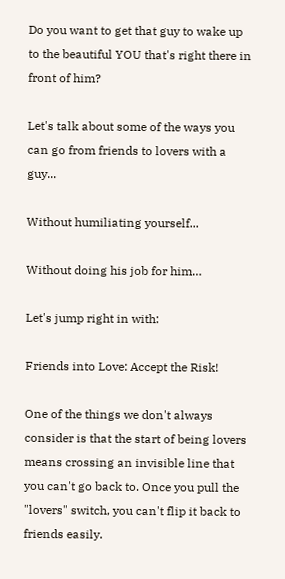Do you want to get that guy to wake up to the beautiful YOU that's right there in front of him?

Let's talk about some of the ways you can go from friends to lovers with a guy...

Without humiliating yourself...

Without doing his job for him…

Let's jump right in with:

Friends into Love: Accept the Risk!

One of the things we don't always consider is that the start of being lovers means crossing an invisible line that you can't go back to. Once you pull the "lovers" switch, you can't flip it back to friends easily.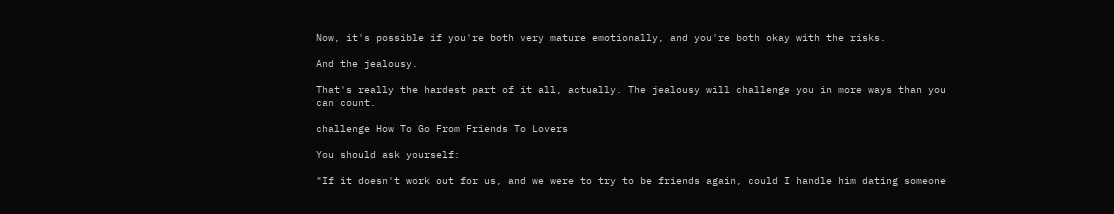Now, it's possible if you're both very mature emotionally, and you're both okay with the risks.

And the jealousy.

That's really the hardest part of it all, actually. The jealousy will challenge you in more ways than you can count.

challenge How To Go From Friends To Lovers

You should ask yourself:

"If it doesn't work out for us, and we were to try to be friends again, could I handle him dating someone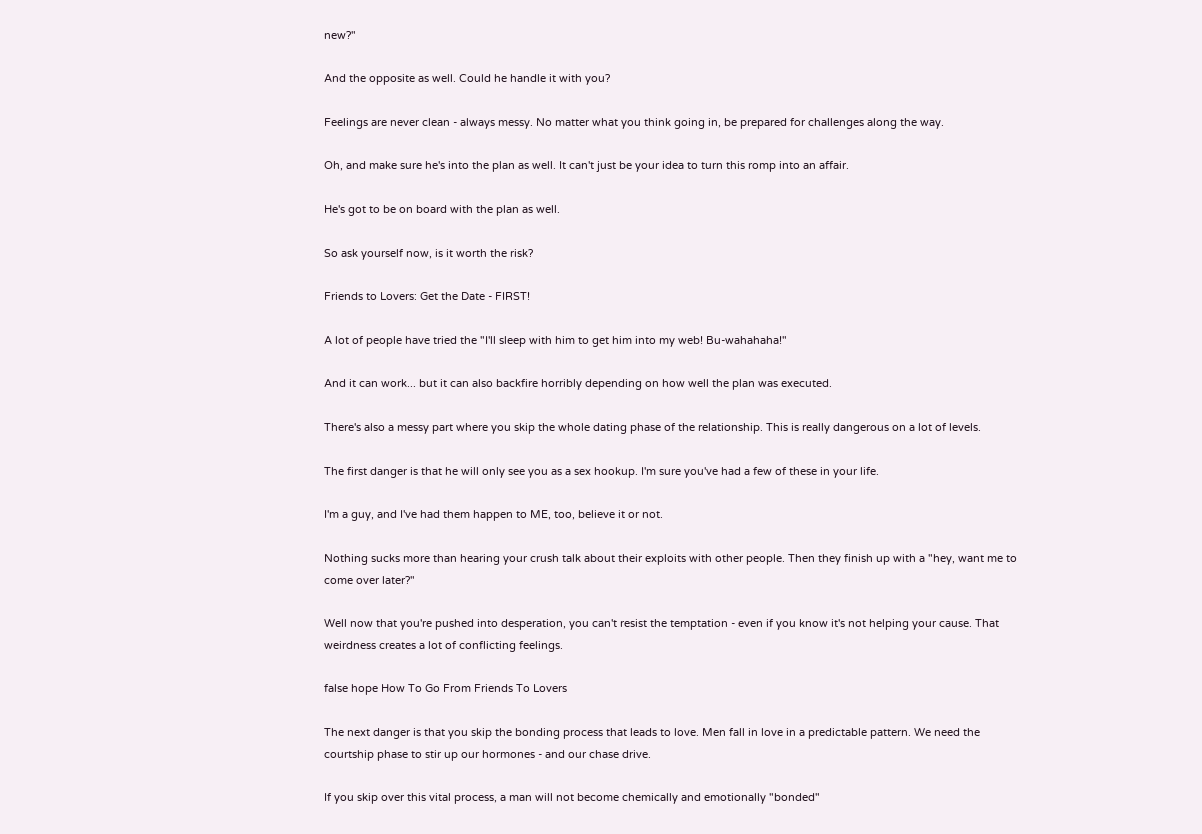new?"

And the opposite as well. Could he handle it with you?

Feelings are never clean - always messy. No matter what you think going in, be prepared for challenges along the way.

Oh, and make sure he's into the plan as well. It can't just be your idea to turn this romp into an affair.

He's got to be on board with the plan as well.

So ask yourself now, is it worth the risk?

Friends to Lovers: Get the Date - FIRST!

A lot of people have tried the "I'll sleep with him to get him into my web! Bu-wahahaha!"

And it can work... but it can also backfire horribly depending on how well the plan was executed.

There's also a messy part where you skip the whole dating phase of the relationship. This is really dangerous on a lot of levels.

The first danger is that he will only see you as a sex hookup. I'm sure you've had a few of these in your life.

I'm a guy, and I've had them happen to ME, too, believe it or not.

Nothing sucks more than hearing your crush talk about their exploits with other people. Then they finish up with a "hey, want me to come over later?"

Well now that you're pushed into desperation, you can't resist the temptation - even if you know it's not helping your cause. That weirdness creates a lot of conflicting feelings.

false hope How To Go From Friends To Lovers

The next danger is that you skip the bonding process that leads to love. Men fall in love in a predictable pattern. We need the courtship phase to stir up our hormones - and our chase drive.

If you skip over this vital process, a man will not become chemically and emotionally "bonded"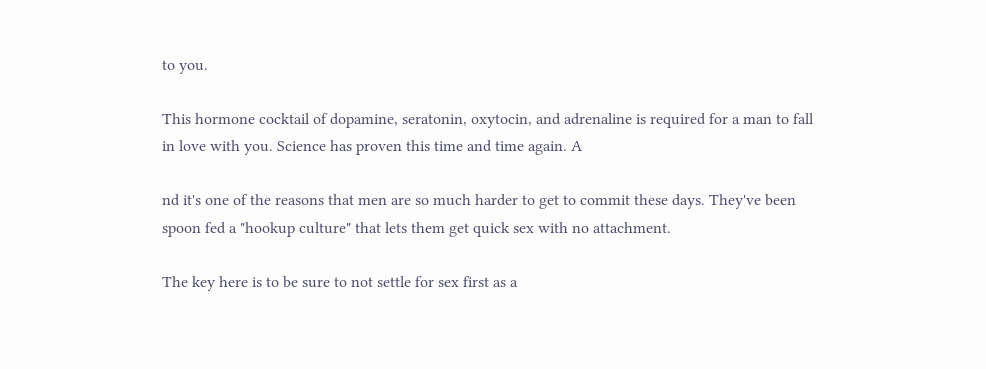to you.

This hormone cocktail of dopamine, seratonin, oxytocin, and adrenaline is required for a man to fall in love with you. Science has proven this time and time again. A

nd it's one of the reasons that men are so much harder to get to commit these days. They've been spoon fed a "hookup culture" that lets them get quick sex with no attachment.

The key here is to be sure to not settle for sex first as a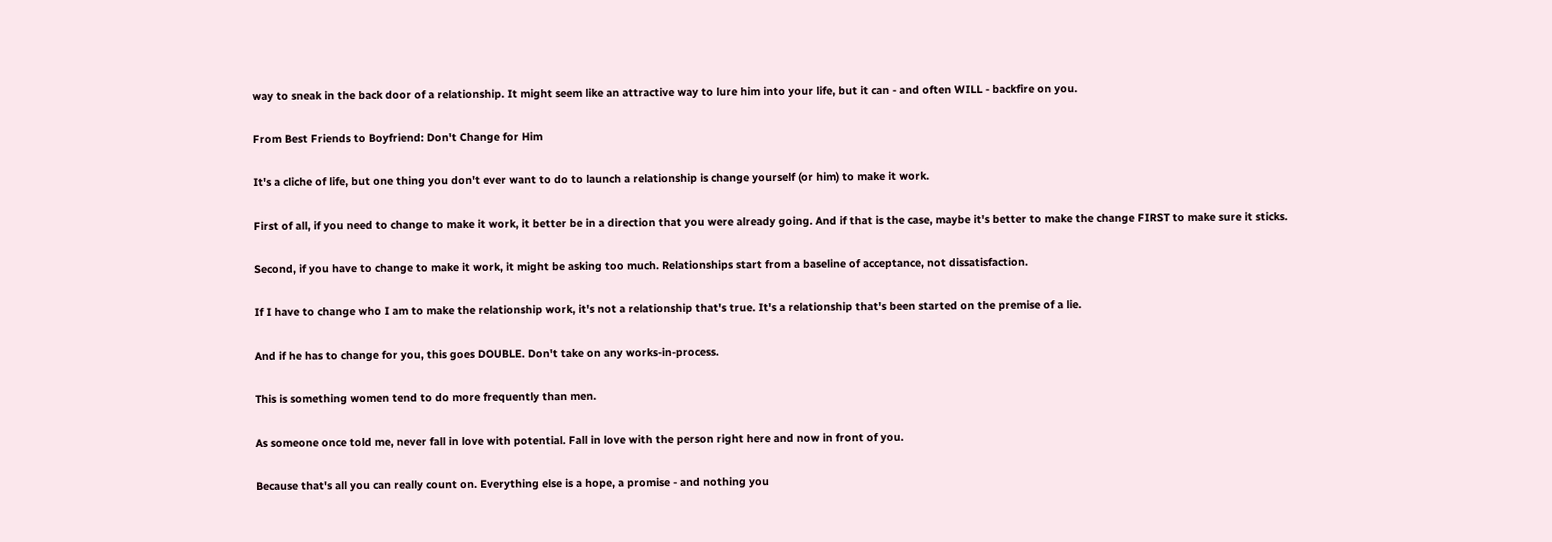way to sneak in the back door of a relationship. It might seem like an attractive way to lure him into your life, but it can - and often WILL - backfire on you.

From Best Friends to Boyfriend: Don't Change for Him

It's a cliche of life, but one thing you don't ever want to do to launch a relationship is change yourself (or him) to make it work.

First of all, if you need to change to make it work, it better be in a direction that you were already going. And if that is the case, maybe it's better to make the change FIRST to make sure it sticks.

Second, if you have to change to make it work, it might be asking too much. Relationships start from a baseline of acceptance, not dissatisfaction.

If I have to change who I am to make the relationship work, it's not a relationship that's true. It's a relationship that's been started on the premise of a lie.

And if he has to change for you, this goes DOUBLE. Don't take on any works-in-process.

This is something women tend to do more frequently than men.

As someone once told me, never fall in love with potential. Fall in love with the person right here and now in front of you.

Because that's all you can really count on. Everything else is a hope, a promise - and nothing you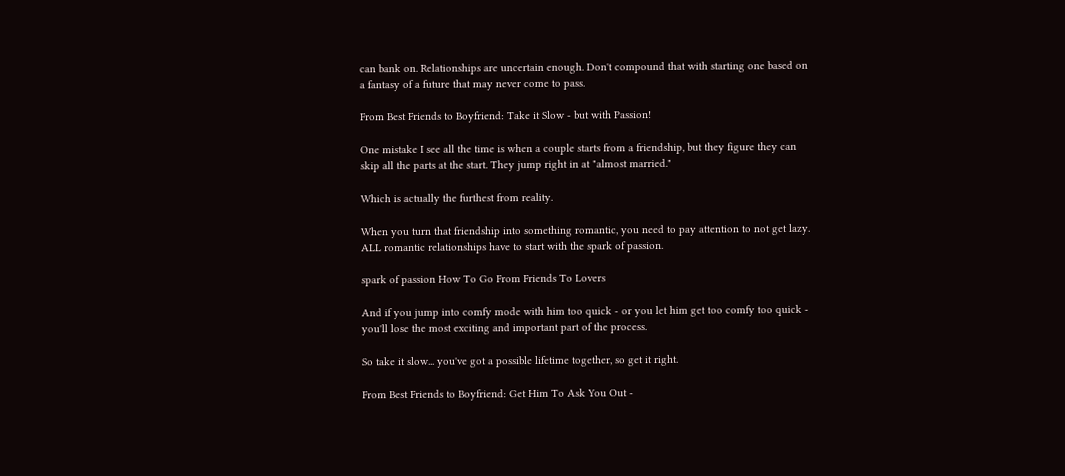can bank on. Relationships are uncertain enough. Don't compound that with starting one based on a fantasy of a future that may never come to pass.

From Best Friends to Boyfriend: Take it Slow - but with Passion!

One mistake I see all the time is when a couple starts from a friendship, but they figure they can skip all the parts at the start. They jump right in at "almost married."

Which is actually the furthest from reality.

When you turn that friendship into something romantic, you need to pay attention to not get lazy. ALL romantic relationships have to start with the spark of passion.

spark of passion How To Go From Friends To Lovers

And if you jump into comfy mode with him too quick - or you let him get too comfy too quick - you'll lose the most exciting and important part of the process.

So take it slow... you've got a possible lifetime together, so get it right.

From Best Friends to Boyfriend: Get Him To Ask You Out -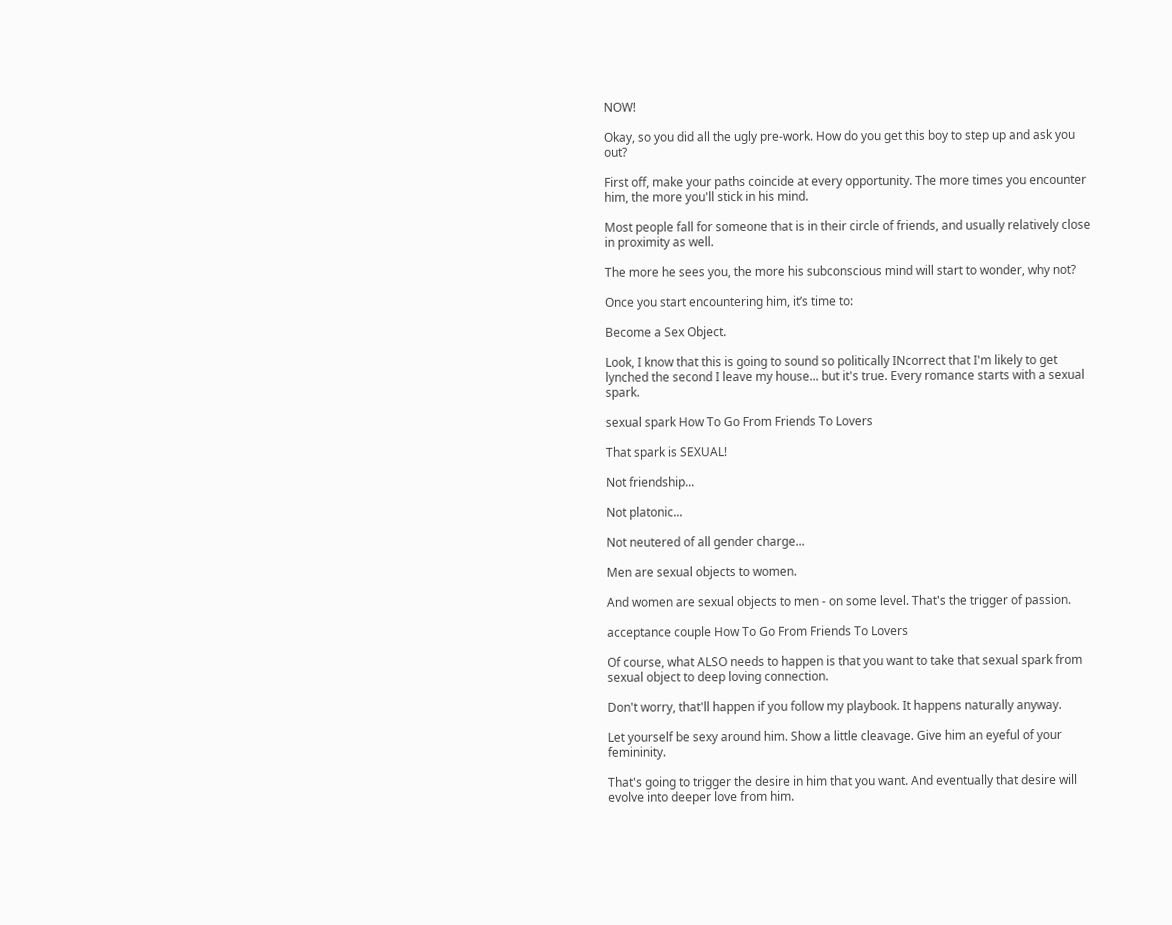NOW!

Okay, so you did all the ugly pre-work. How do you get this boy to step up and ask you out?

First off, make your paths coincide at every opportunity. The more times you encounter him, the more you'll stick in his mind.

Most people fall for someone that is in their circle of friends, and usually relatively close in proximity as well.

The more he sees you, the more his subconscious mind will start to wonder, why not?

Once you start encountering him, it’s time to:

Become a Sex Object.

Look, I know that this is going to sound so politically INcorrect that I'm likely to get lynched the second I leave my house... but it's true. Every romance starts with a sexual spark.

sexual spark How To Go From Friends To Lovers

That spark is SEXUAL!

Not friendship...

Not platonic...

Not neutered of all gender charge...

Men are sexual objects to women.

And women are sexual objects to men - on some level. That's the trigger of passion.

acceptance couple How To Go From Friends To Lovers

Of course, what ALSO needs to happen is that you want to take that sexual spark from sexual object to deep loving connection.

Don't worry, that'll happen if you follow my playbook. It happens naturally anyway.

Let yourself be sexy around him. Show a little cleavage. Give him an eyeful of your femininity.

That's going to trigger the desire in him that you want. And eventually that desire will evolve into deeper love from him.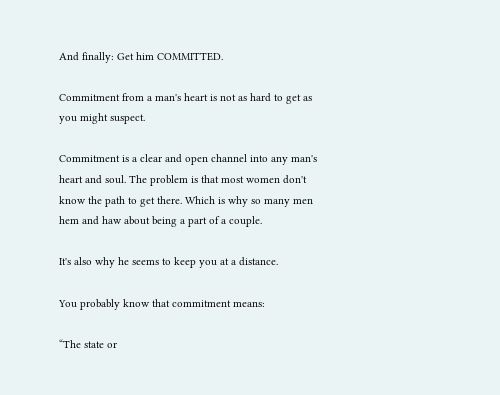And finally: Get him COMMITTED.

Commitment from a man's heart is not as hard to get as you might suspect.

Commitment is a clear and open channel into any man's heart and soul. The problem is that most women don't know the path to get there. Which is why so many men hem and haw about being a part of a couple.

It's also why he seems to keep you at a distance.

You probably know that commitment means:

“The state or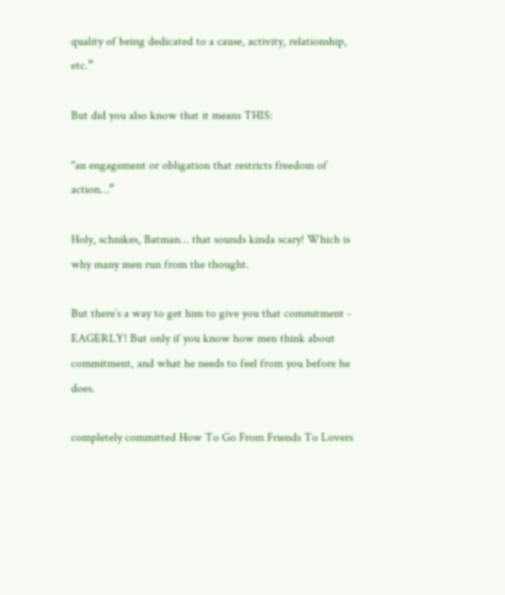quality of being dedicated to a cause, activity, relationship, etc.”

But did you also know that it means THIS:

"an engagement or obligation that restricts freedom of action…”

Holy, schnikes, Batman… that sounds kinda scary! Which is why many men run from the thought.

But there’s a way to get him to give you that commitment - EAGERLY! But only if you know how men think about commitment, and what he needs to feel from you before he does.

completely committed How To Go From Friends To Lovers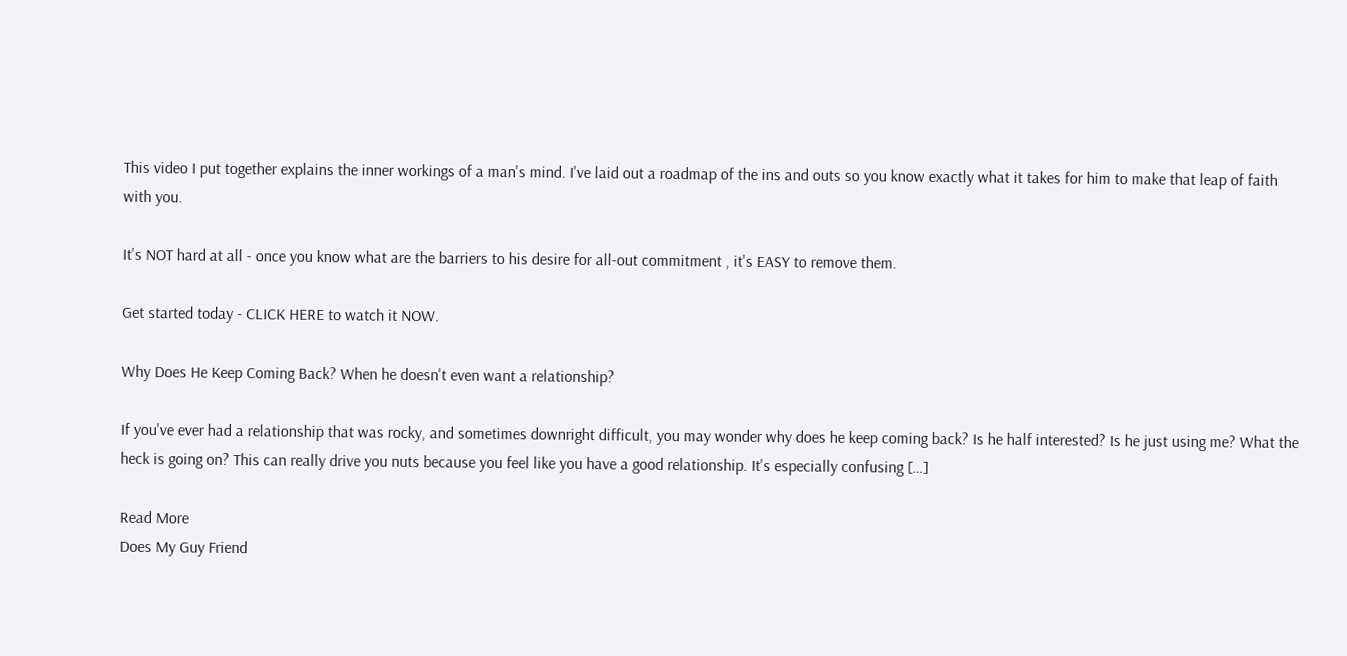This video I put together explains the inner workings of a man's mind. I've laid out a roadmap of the ins and outs so you know exactly what it takes for him to make that leap of faith with you.

It's NOT hard at all - once you know what are the barriers to his desire for all-out commitment , it's EASY to remove them.

Get started today - CLICK HERE to watch it NOW.

Why Does He Keep Coming Back? When he doesn't even want a relationship?

If you've ever had a relationship that was rocky, and sometimes downright difficult, you may wonder why does he keep coming back? Is he half interested? Is he just using me? What the heck is going on? This can really drive you nuts because you feel like you have a good relationship. It's especially confusing […]

Read More
Does My Guy Friend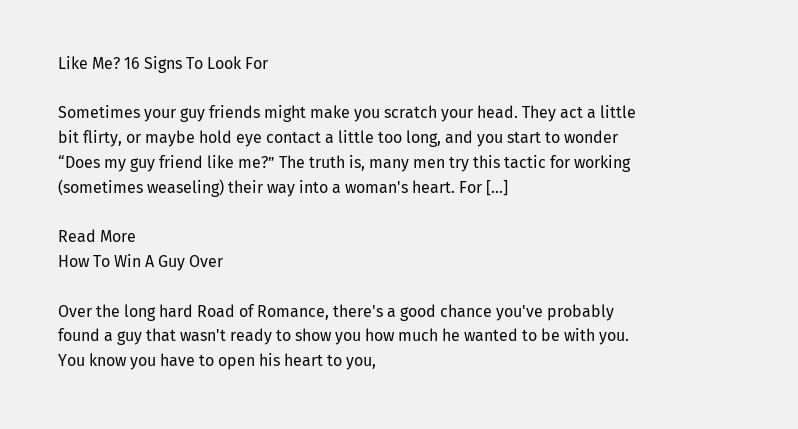Like Me? 16 Signs To Look For

Sometimes your guy friends might make you scratch your head. They act a little bit flirty, or maybe hold eye contact a little too long, and you start to wonder “Does my guy friend like me?” The truth is, many men try this tactic for working (sometimes weaseling) their way into a woman's heart. For […]

Read More
How To Win A Guy Over

Over the long hard Road of Romance, there's a good chance you've probably found a guy that wasn't ready to show you how much he wanted to be with you. You know you have to open his heart to you,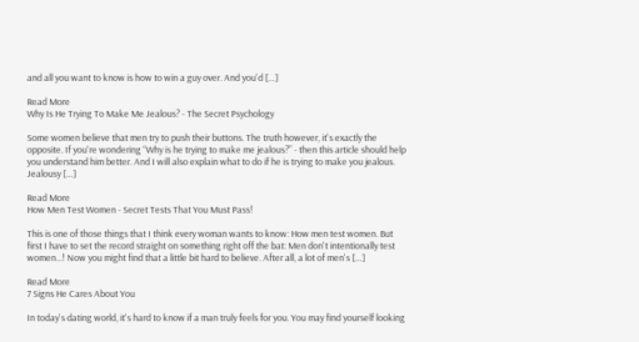and all you want to know is how to win a guy over. And you'd […]

Read More
Why Is He Trying To Make Me Jealous? - The Secret Psychology

Some women believe that men try to push their buttons. The truth however, it's exactly the opposite. If you're wondering “Why is he trying to make me jealous?” - then this article should help you understand him better. And I will also explain what to do if he is trying to make you jealous. Jealousy […]

Read More
How Men Test Women - Secret Tests That You Must Pass!

This is one of those things that I think every woman wants to know: How men test women. But first I have to set the record straight on something right off the bat: Men don't intentionally test women...! Now you might find that a little bit hard to believe. After all, a lot of men's […]

Read More
7 Signs He Cares About You

In today's dating world, it's hard to know if a man truly feels for you. You may find yourself looking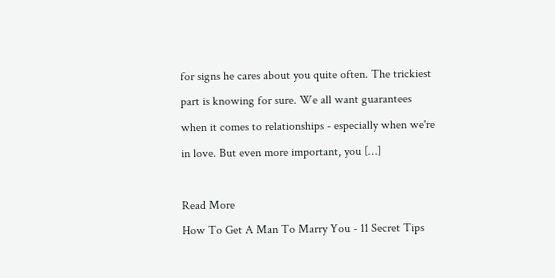for signs he cares about you quite often. The trickiest part is knowing for sure. We all want guarantees when it comes to relationships - especially when we're in love. But even more important, you […]

Read More
How To Get A Man To Marry You - 11 Secret Tips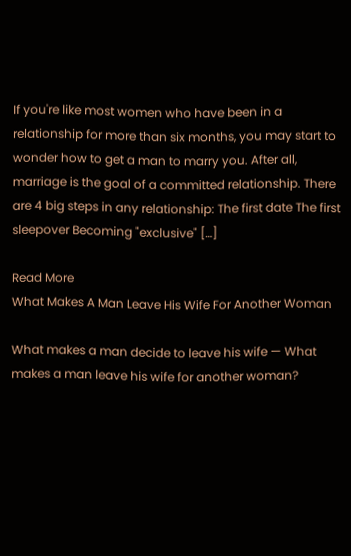If you're like most women who have been in a relationship for more than six months, you may start to wonder how to get a man to marry you. After all, marriage is the goal of a committed relationship. There are 4 big steps in any relationship: The first date The first sleepover Becoming "exclusive" […]

Read More
What Makes A Man Leave His Wife For Another Woman

What makes a man decide to leave his wife — What makes a man leave his wife for another woman?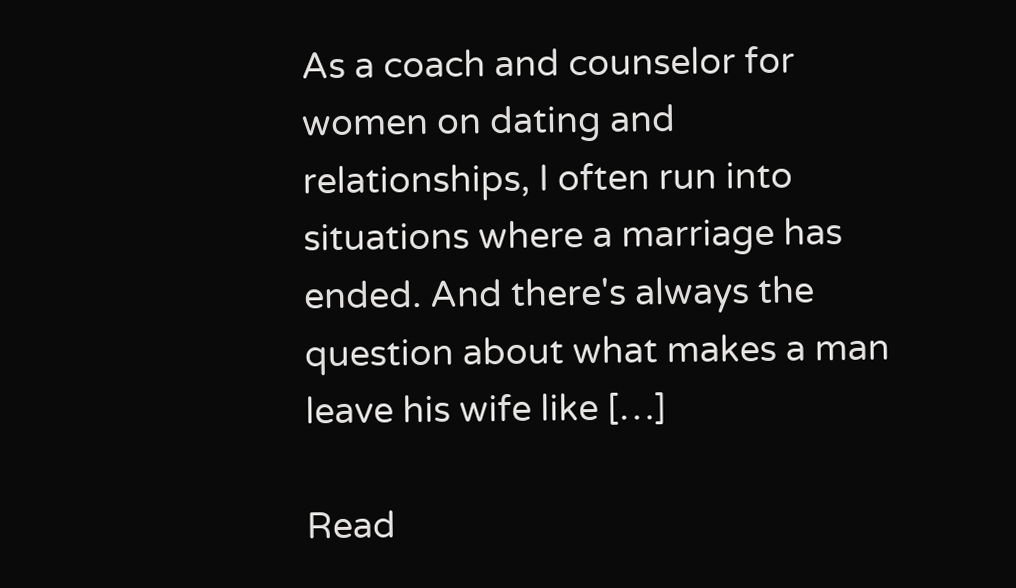As a coach and counselor for women on dating and relationships, I often run into situations where a marriage has ended. And there's always the question about what makes a man leave his wife like […]

Read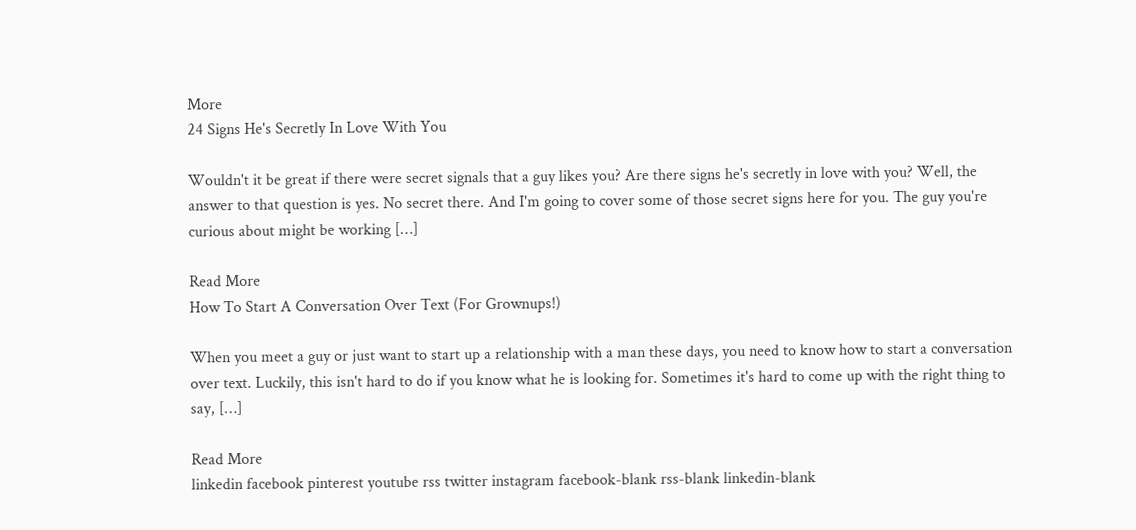More
24 Signs He's Secretly In Love With You

Wouldn't it be great if there were secret signals that a guy likes you? Are there signs he's secretly in love with you? Well, the answer to that question is yes. No secret there. And I'm going to cover some of those secret signs here for you. The guy you're curious about might be working […]

Read More
How To Start A Conversation Over Text (For Grownups!)

When you meet a guy or just want to start up a relationship with a man these days, you need to know how to start a conversation over text. Luckily, this isn't hard to do if you know what he is looking for. Sometimes it's hard to come up with the right thing to say, […]

Read More
linkedin facebook pinterest youtube rss twitter instagram facebook-blank rss-blank linkedin-blank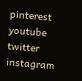pinterest youtube twitter instagram